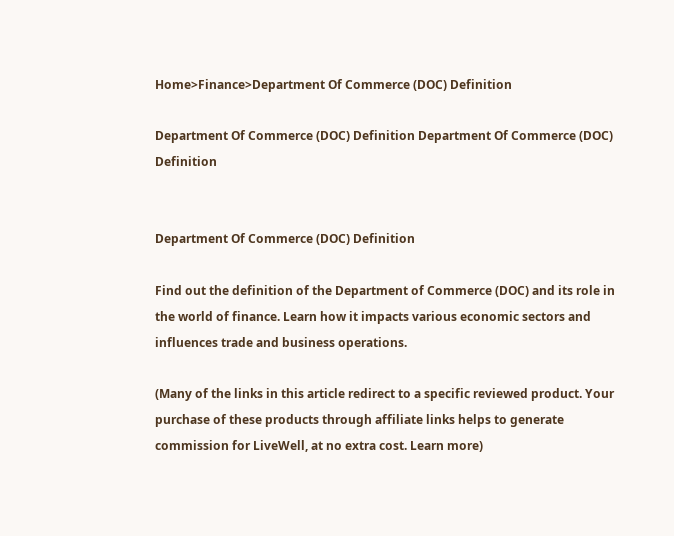Home>Finance>Department Of Commerce (DOC) Definition

Department Of Commerce (DOC) Definition Department Of Commerce (DOC) Definition


Department Of Commerce (DOC) Definition

Find out the definition of the Department of Commerce (DOC) and its role in the world of finance. Learn how it impacts various economic sectors and influences trade and business operations.

(Many of the links in this article redirect to a specific reviewed product. Your purchase of these products through affiliate links helps to generate commission for LiveWell, at no extra cost. Learn more)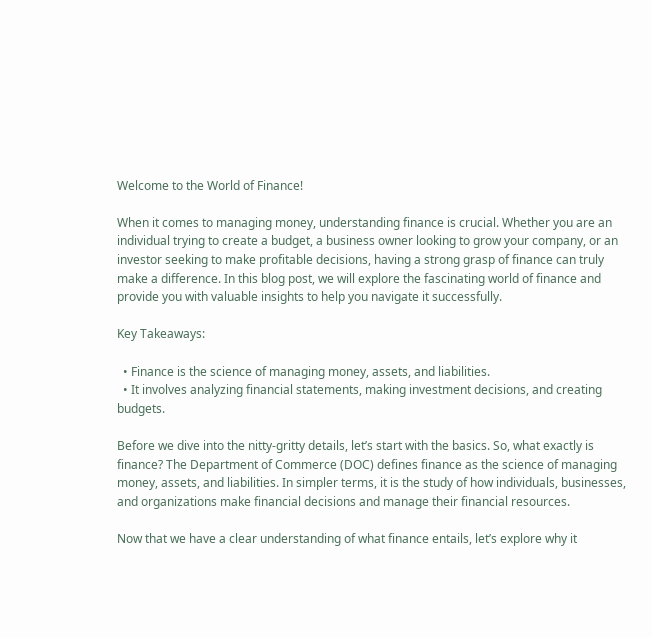Welcome to the World of Finance!

When it comes to managing money, understanding finance is crucial. Whether you are an individual trying to create a budget, a business owner looking to grow your company, or an investor seeking to make profitable decisions, having a strong grasp of finance can truly make a difference. In this blog post, we will explore the fascinating world of finance and provide you with valuable insights to help you navigate it successfully.

Key Takeaways:

  • Finance is the science of managing money, assets, and liabilities.
  • It involves analyzing financial statements, making investment decisions, and creating budgets.

Before we dive into the nitty-gritty details, let’s start with the basics. So, what exactly is finance? The Department of Commerce (DOC) defines finance as the science of managing money, assets, and liabilities. In simpler terms, it is the study of how individuals, businesses, and organizations make financial decisions and manage their financial resources.

Now that we have a clear understanding of what finance entails, let’s explore why it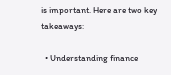is important. Here are two key takeaways:

  • Understanding finance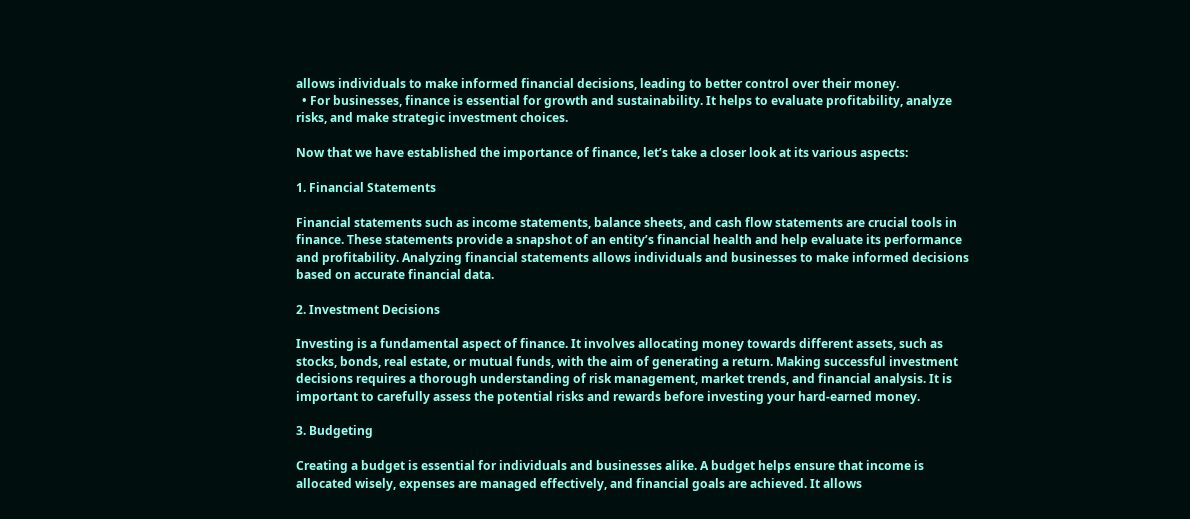allows individuals to make informed financial decisions, leading to better control over their money.
  • For businesses, finance is essential for growth and sustainability. It helps to evaluate profitability, analyze risks, and make strategic investment choices.

Now that we have established the importance of finance, let’s take a closer look at its various aspects:

1. Financial Statements

Financial statements such as income statements, balance sheets, and cash flow statements are crucial tools in finance. These statements provide a snapshot of an entity’s financial health and help evaluate its performance and profitability. Analyzing financial statements allows individuals and businesses to make informed decisions based on accurate financial data.

2. Investment Decisions

Investing is a fundamental aspect of finance. It involves allocating money towards different assets, such as stocks, bonds, real estate, or mutual funds, with the aim of generating a return. Making successful investment decisions requires a thorough understanding of risk management, market trends, and financial analysis. It is important to carefully assess the potential risks and rewards before investing your hard-earned money.

3. Budgeting

Creating a budget is essential for individuals and businesses alike. A budget helps ensure that income is allocated wisely, expenses are managed effectively, and financial goals are achieved. It allows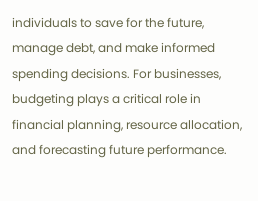individuals to save for the future, manage debt, and make informed spending decisions. For businesses, budgeting plays a critical role in financial planning, resource allocation, and forecasting future performance.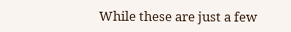While these are just a few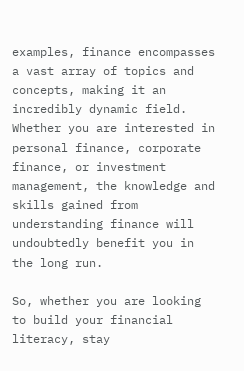examples, finance encompasses a vast array of topics and concepts, making it an incredibly dynamic field. Whether you are interested in personal finance, corporate finance, or investment management, the knowledge and skills gained from understanding finance will undoubtedly benefit you in the long run.

So, whether you are looking to build your financial literacy, stay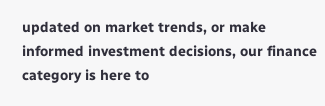updated on market trends, or make informed investment decisions, our finance category is here to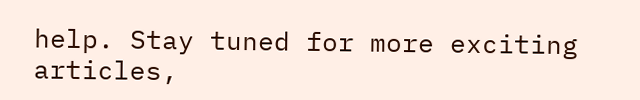help. Stay tuned for more exciting articles,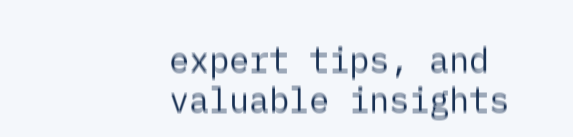expert tips, and valuable insights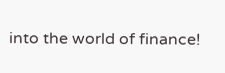into the world of finance!